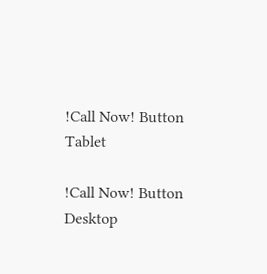!Call Now! Button Tablet

!Call Now! Button Desktop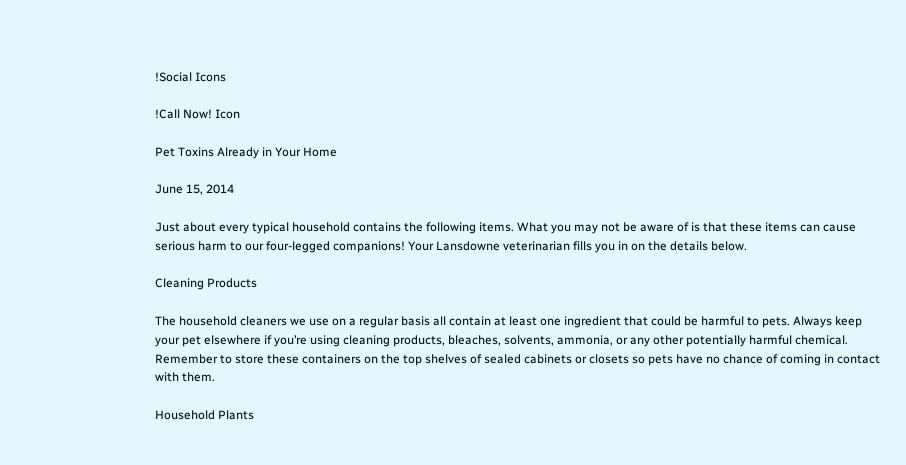!Social Icons

!Call Now! Icon

Pet Toxins Already in Your Home

June 15, 2014

Just about every typical household contains the following items. What you may not be aware of is that these items can cause serious harm to our four-legged companions! Your Lansdowne veterinarian fills you in on the details below.

Cleaning Products

The household cleaners we use on a regular basis all contain at least one ingredient that could be harmful to pets. Always keep your pet elsewhere if you’re using cleaning products, bleaches, solvents, ammonia, or any other potentially harmful chemical. Remember to store these containers on the top shelves of sealed cabinets or closets so pets have no chance of coming in contact with them.

Household Plants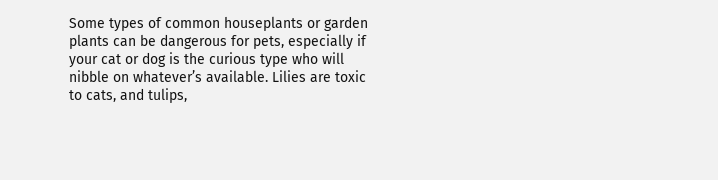Some types of common houseplants or garden plants can be dangerous for pets, especially if your cat or dog is the curious type who will nibble on whatever’s available. Lilies are toxic to cats, and tulips,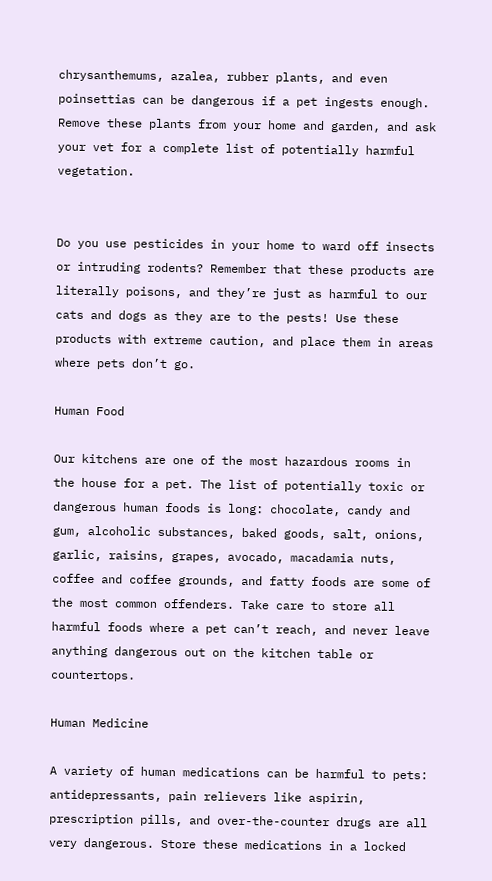chrysanthemums, azalea, rubber plants, and even poinsettias can be dangerous if a pet ingests enough. Remove these plants from your home and garden, and ask your vet for a complete list of potentially harmful vegetation.


Do you use pesticides in your home to ward off insects or intruding rodents? Remember that these products are literally poisons, and they’re just as harmful to our cats and dogs as they are to the pests! Use these products with extreme caution, and place them in areas where pets don’t go.

Human Food

Our kitchens are one of the most hazardous rooms in the house for a pet. The list of potentially toxic or dangerous human foods is long: chocolate, candy and gum, alcoholic substances, baked goods, salt, onions, garlic, raisins, grapes, avocado, macadamia nuts, coffee and coffee grounds, and fatty foods are some of the most common offenders. Take care to store all harmful foods where a pet can’t reach, and never leave anything dangerous out on the kitchen table or countertops.

Human Medicine

A variety of human medications can be harmful to pets: antidepressants, pain relievers like aspirin, prescription pills, and over-the-counter drugs are all very dangerous. Store these medications in a locked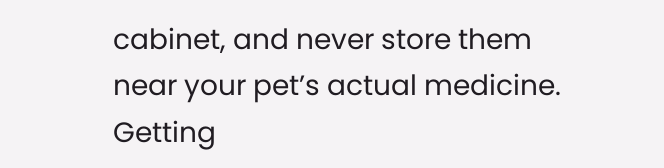cabinet, and never store them near your pet’s actual medicine. Getting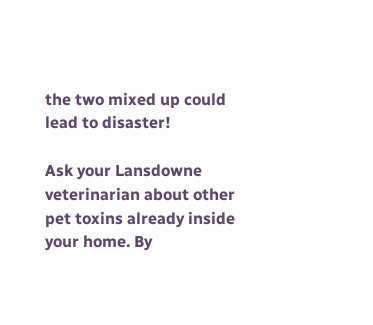the two mixed up could lead to disaster!

Ask your Lansdowne veterinarian about other pet toxins already inside your home. By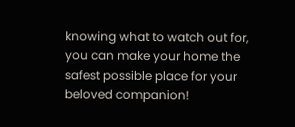knowing what to watch out for, you can make your home the safest possible place for your beloved companion!